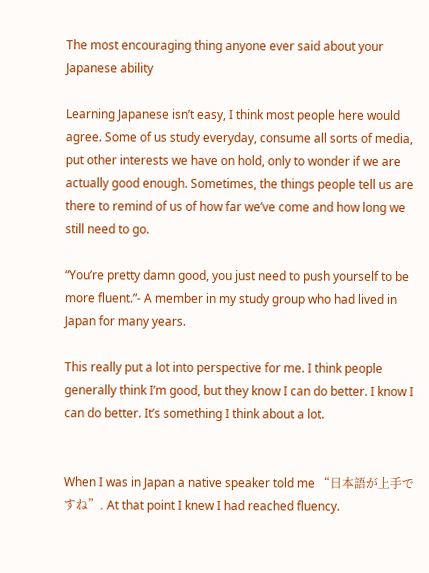The most encouraging thing anyone ever said about your Japanese ability

Learning Japanese isn’t easy, I think most people here would agree. Some of us study everyday, consume all sorts of media, put other interests we have on hold, only to wonder if we are actually good enough. Sometimes, the things people tell us are there to remind of us of how far we’ve come and how long we still need to go.

“You’re pretty damn good, you just need to push yourself to be more fluent.”- A member in my study group who had lived in Japan for many years.

This really put a lot into perspective for me. I think people generally think I’m good, but they know I can do better. I know I can do better. It’s something I think about a lot.


When I was in Japan a native speaker told me “日本語が上手ですね”. At that point I knew I had reached fluency.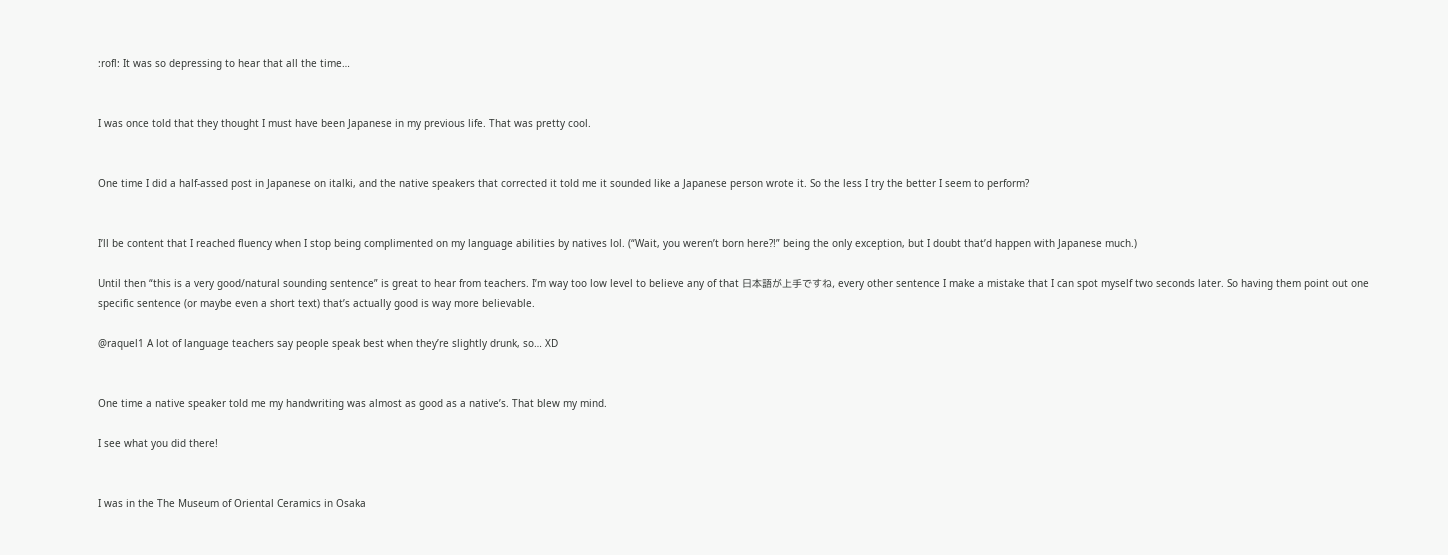:rofl: It was so depressing to hear that all the time…


I was once told that they thought I must have been Japanese in my previous life. That was pretty cool.


One time I did a half-assed post in Japanese on italki, and the native speakers that corrected it told me it sounded like a Japanese person wrote it. So the less I try the better I seem to perform?


I’ll be content that I reached fluency when I stop being complimented on my language abilities by natives lol. (“Wait, you weren’t born here?!” being the only exception, but I doubt that’d happen with Japanese much.)

Until then “this is a very good/natural sounding sentence” is great to hear from teachers. I’m way too low level to believe any of that 日本語が上手ですね, every other sentence I make a mistake that I can spot myself two seconds later. So having them point out one specific sentence (or maybe even a short text) that’s actually good is way more believable.

@raquel1 A lot of language teachers say people speak best when they’re slightly drunk, so… XD


One time a native speaker told me my handwriting was almost as good as a native’s. That blew my mind.

I see what you did there!


I was in the The Museum of Oriental Ceramics in Osaka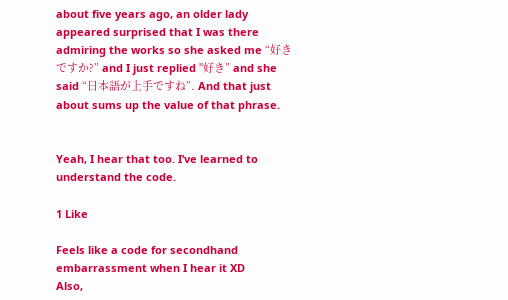about five years ago, an older lady appeared surprised that I was there admiring the works so she asked me “好きですか?” and I just replied "好き” and she said “日本語が上手ですね”. And that just about sums up the value of that phrase.


Yeah, I hear that too. I’ve learned to understand the code.

1 Like

Feels like a code for secondhand embarrassment when I hear it XD
Also,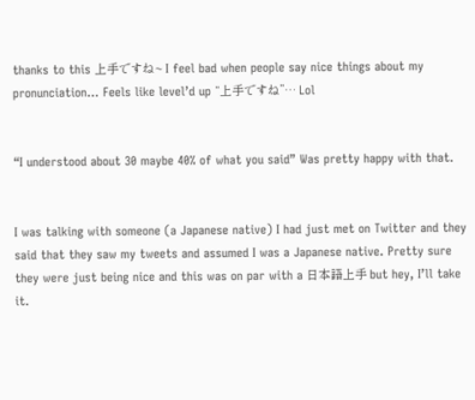thanks to this 上手ですね~ I feel bad when people say nice things about my pronunciation… Feels like level’d up “上手ですね”… Lol


“I understood about 30 maybe 40% of what you said” Was pretty happy with that.


I was talking with someone (a Japanese native) I had just met on Twitter and they said that they saw my tweets and assumed I was a Japanese native. Pretty sure they were just being nice and this was on par with a 日本語上手 but hey, I’ll take it.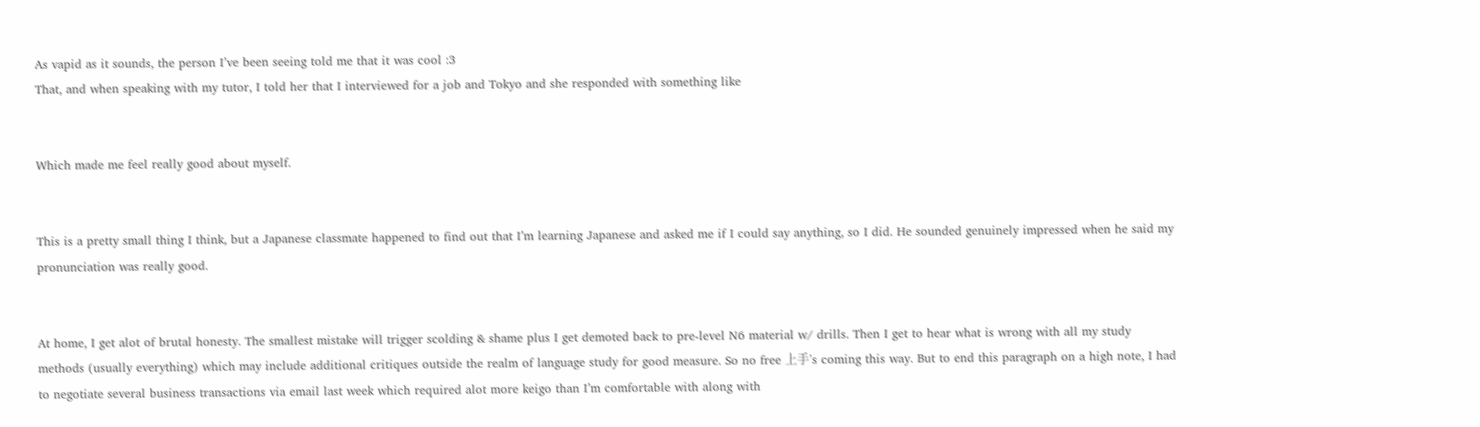As vapid as it sounds, the person I’ve been seeing told me that it was cool :3
That, and when speaking with my tutor, I told her that I interviewed for a job and Tokyo and she responded with something like


Which made me feel really good about myself.


This is a pretty small thing I think, but a Japanese classmate happened to find out that I’m learning Japanese and asked me if I could say anything, so I did. He sounded genuinely impressed when he said my pronunciation was really good.


At home, I get alot of brutal honesty. The smallest mistake will trigger scolding & shame plus I get demoted back to pre-level N6 material w/ drills. Then I get to hear what is wrong with all my study methods (usually everything) which may include additional critiques outside the realm of language study for good measure. So no free 上手’s coming this way. But to end this paragraph on a high note, I had to negotiate several business transactions via email last week which required alot more keigo than I’m comfortable with along with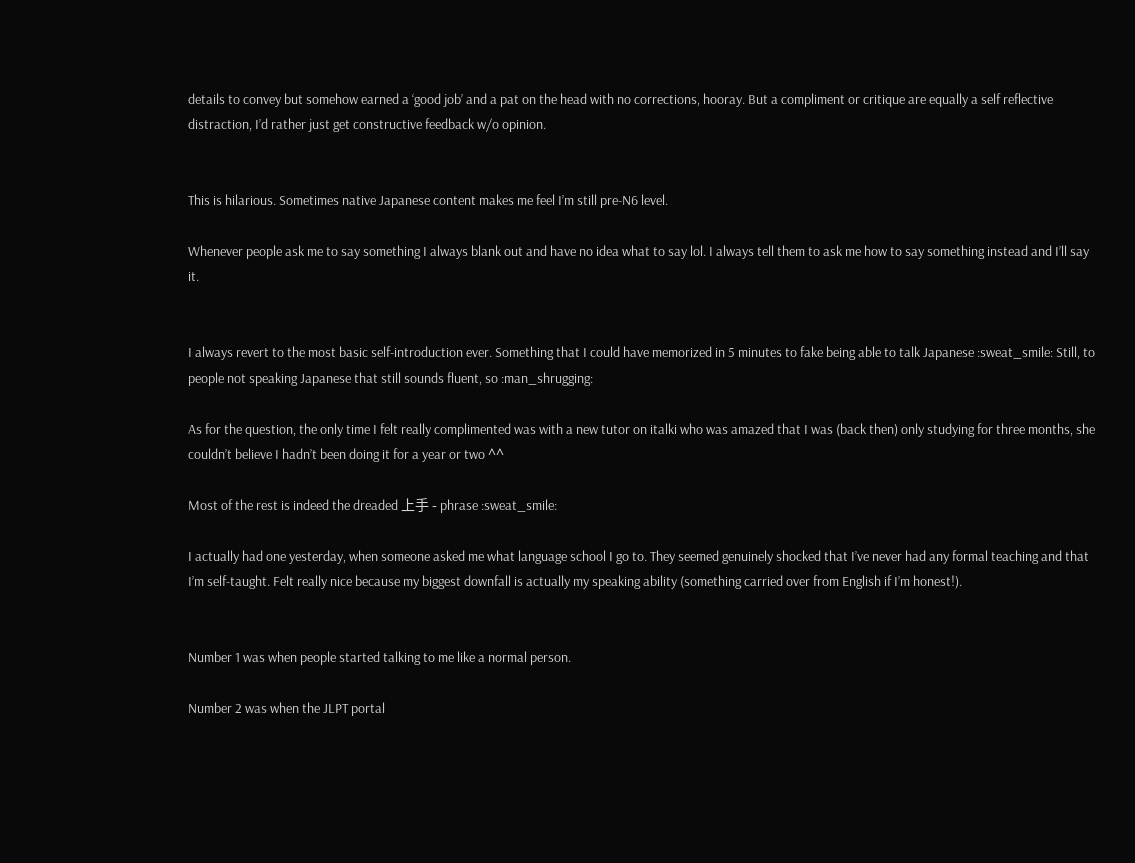details to convey but somehow earned a ‘good job’ and a pat on the head with no corrections, hooray. But a compliment or critique are equally a self reflective distraction, I’d rather just get constructive feedback w/o opinion.


This is hilarious. Sometimes native Japanese content makes me feel I’m still pre-N6 level.

Whenever people ask me to say something I always blank out and have no idea what to say lol. I always tell them to ask me how to say something instead and I’ll say it.


I always revert to the most basic self-introduction ever. Something that I could have memorized in 5 minutes to fake being able to talk Japanese :sweat_smile: Still, to people not speaking Japanese that still sounds fluent, so :man_shrugging:

As for the question, the only time I felt really complimented was with a new tutor on italki who was amazed that I was (back then) only studying for three months, she couldn’t believe I hadn’t been doing it for a year or two ^^

Most of the rest is indeed the dreaded 上手 - phrase :sweat_smile:

I actually had one yesterday, when someone asked me what language school I go to. They seemed genuinely shocked that I’ve never had any formal teaching and that I’m self-taught. Felt really nice because my biggest downfall is actually my speaking ability (something carried over from English if I’m honest!).


Number 1 was when people started talking to me like a normal person.

Number 2 was when the JLPT portal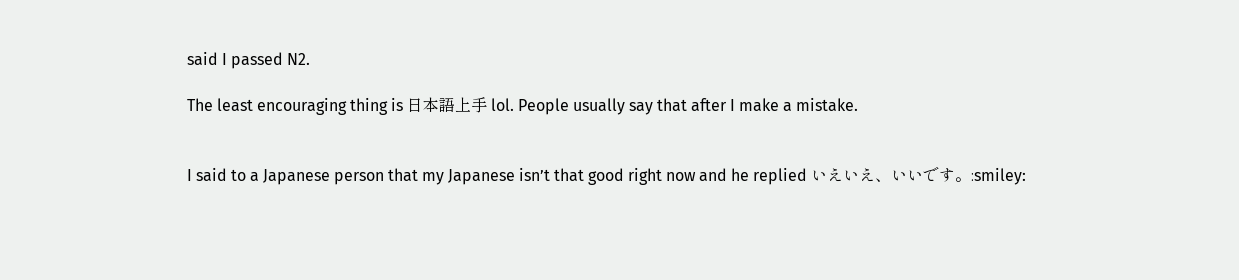said I passed N2.

The least encouraging thing is 日本語上手 lol. People usually say that after I make a mistake.


I said to a Japanese person that my Japanese isn’t that good right now and he replied いえいえ、いいです。:smiley: